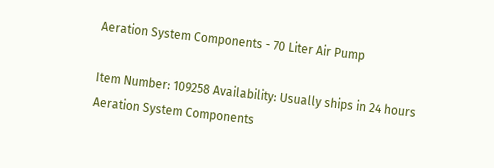Aeration System Components - 70 Liter Air Pump

Item Number: 109258 Availability: Usually ships in 24 hours
Aeration System Components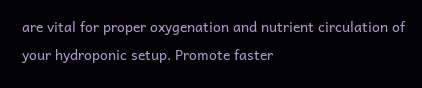are vital for proper oxygenation and nutrient circulation of your hydroponic setup. Promote faster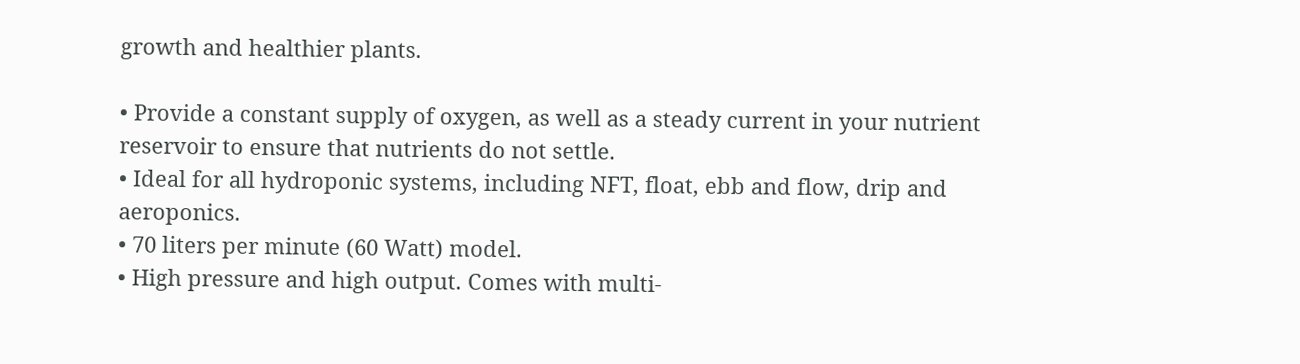growth and healthier plants.

• Provide a constant supply of oxygen, as well as a steady current in your nutrient reservoir to ensure that nutrients do not settle.
• Ideal for all hydroponic systems, including NFT, float, ebb and flow, drip and aeroponics.
• 70 liters per minute (60 Watt) model.
• High pressure and high output. Comes with multi-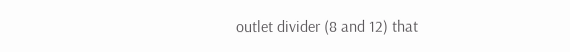outlet divider (8 and 12) that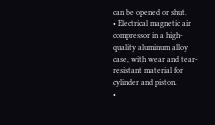can be opened or shut.
• Electrical magnetic air compressor in a high-quality aluminum alloy case, with wear and tear-resistant material for cylinder and piston.
•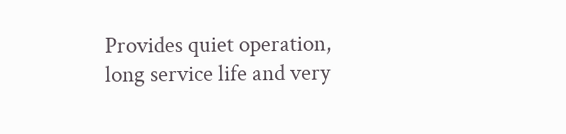Provides quiet operation, long service life and very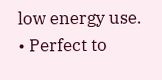low energy use.
• Perfect to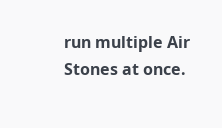run multiple Air Stones at once.